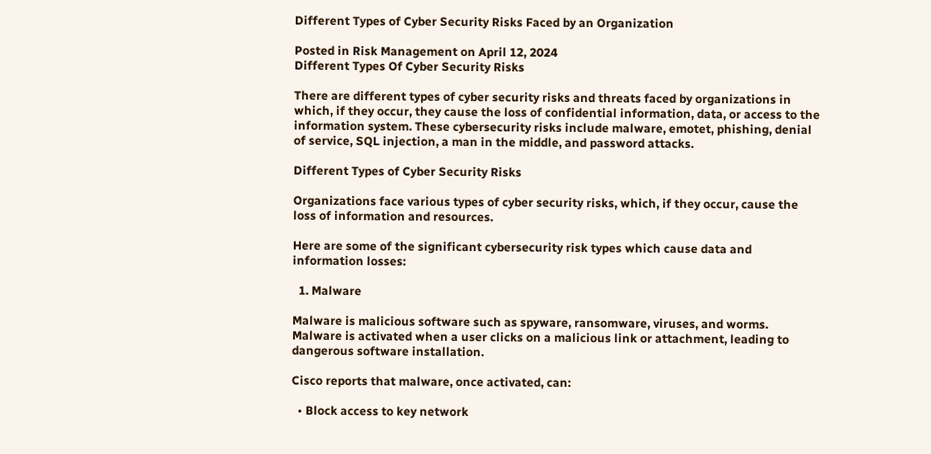Different Types of Cyber Security Risks Faced by an Organization

Posted in Risk Management on April 12, 2024
Different Types Of Cyber Security Risks

There are different types of cyber security risks and threats faced by organizations in which, if they occur, they cause the loss of confidential information, data, or access to the information system. These cybersecurity risks include malware, emotet, phishing, denial of service, SQL injection, a man in the middle, and password attacks.

Different Types of Cyber Security Risks

Organizations face various types of cyber security risks, which, if they occur, cause the loss of information and resources.

Here are some of the significant cybersecurity risk types which cause data and information losses:

  1. Malware

Malware is malicious software such as spyware, ransomware, viruses, and worms. Malware is activated when a user clicks on a malicious link or attachment, leading to dangerous software installation.

Cisco reports that malware, once activated, can:

  • Block access to key network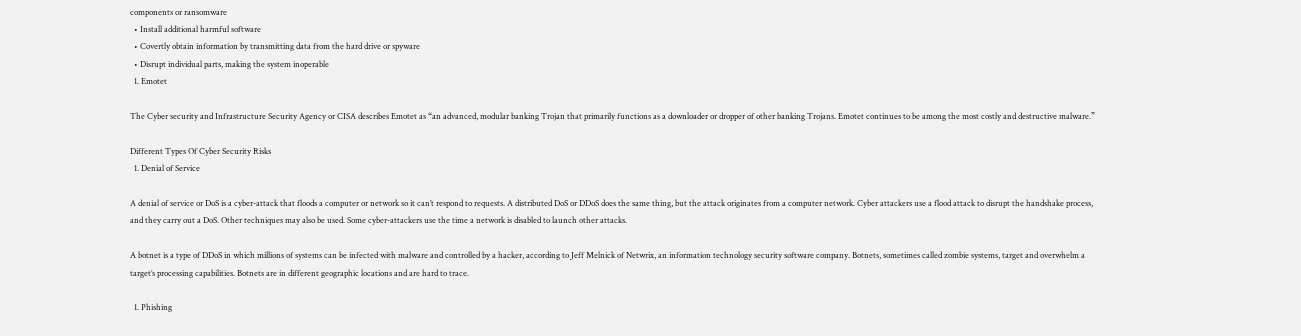components or ransomware
  • Install additional harmful software
  • Covertly obtain information by transmitting data from the hard drive or spyware
  • Disrupt individual parts, making the system inoperable
  1. Emotet

The Cyber security and Infrastructure Security Agency or CISA describes Emotet as “an advanced, modular banking Trojan that primarily functions as a downloader or dropper of other banking Trojans. Emotet continues to be among the most costly and destructive malware.”

Different Types Of Cyber Security Risks
  1. Denial of Service

A denial of service or DoS is a cyber-attack that floods a computer or network so it can’t respond to requests. A distributed DoS or DDoS does the same thing, but the attack originates from a computer network. Cyber attackers use a flood attack to disrupt the handshake process, and they carry out a DoS. Other techniques may also be used. Some cyber-attackers use the time a network is disabled to launch other attacks.

A botnet is a type of DDoS in which millions of systems can be infected with malware and controlled by a hacker, according to Jeff Melnick of Netwrix, an information technology security software company. Botnets, sometimes called zombie systems, target and overwhelm a target’s processing capabilities. Botnets are in different geographic locations and are hard to trace.

  1. Phishing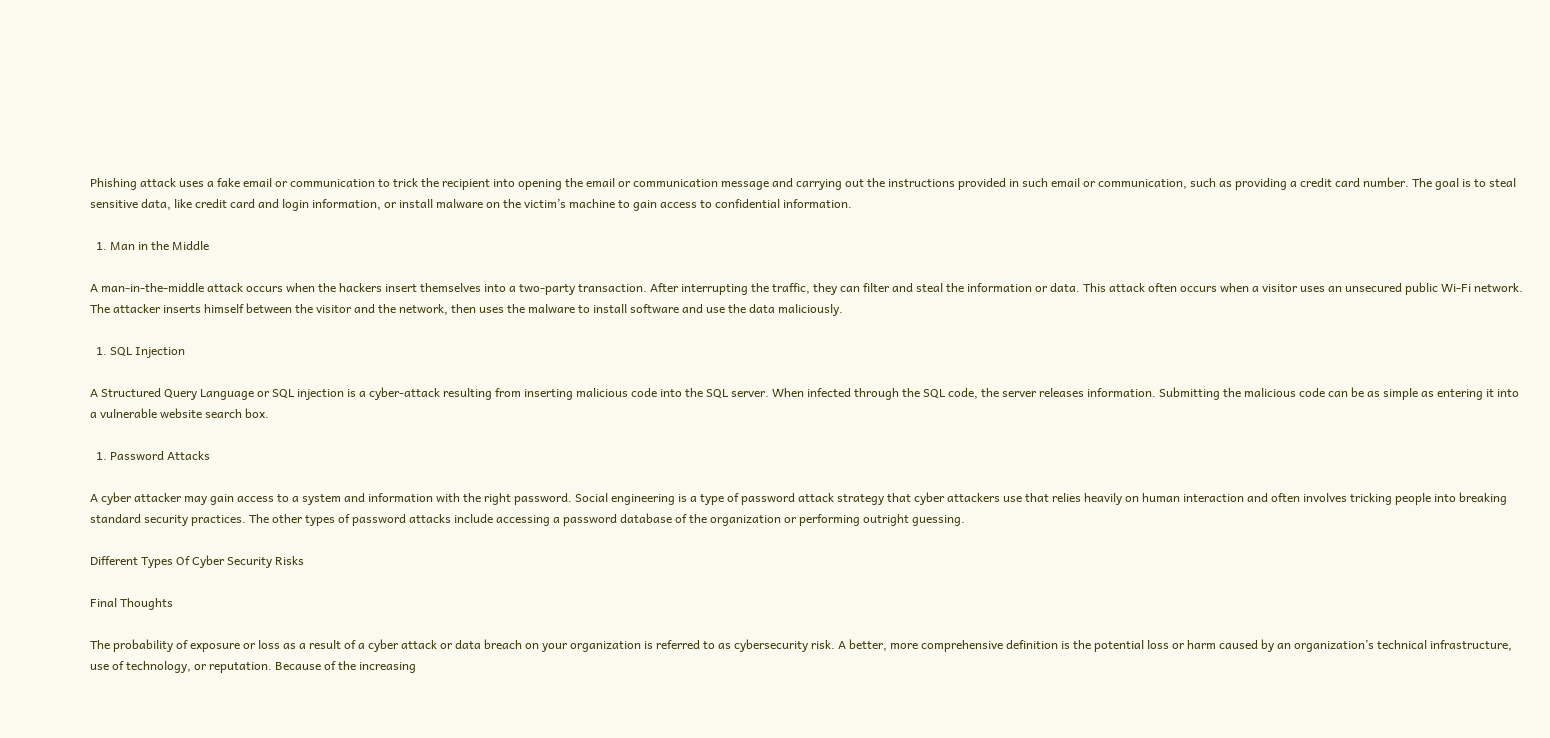Phishing attack uses a fake email or communication to trick the recipient into opening the email or communication message and carrying out the instructions provided in such email or communication, such as providing a credit card number. The goal is to steal sensitive data, like credit card and login information, or install malware on the victim’s machine to gain access to confidential information.

  1. Man in the Middle

A man-in-the-middle attack occurs when the hackers insert themselves into a two-party transaction. After interrupting the traffic, they can filter and steal the information or data. This attack often occurs when a visitor uses an unsecured public Wi-Fi network. The attacker inserts himself between the visitor and the network, then uses the malware to install software and use the data maliciously.

  1. SQL Injection

A Structured Query Language or SQL injection is a cyber-attack resulting from inserting malicious code into the SQL server. When infected through the SQL code, the server releases information. Submitting the malicious code can be as simple as entering it into a vulnerable website search box.

  1. Password Attacks

A cyber attacker may gain access to a system and information with the right password. Social engineering is a type of password attack strategy that cyber attackers use that relies heavily on human interaction and often involves tricking people into breaking standard security practices. The other types of password attacks include accessing a password database of the organization or performing outright guessing.

Different Types Of Cyber Security Risks

Final Thoughts

The probability of exposure or loss as a result of a cyber attack or data breach on your organization is referred to as cybersecurity risk. A better, more comprehensive definition is the potential loss or harm caused by an organization’s technical infrastructure, use of technology, or reputation. Because of the increasing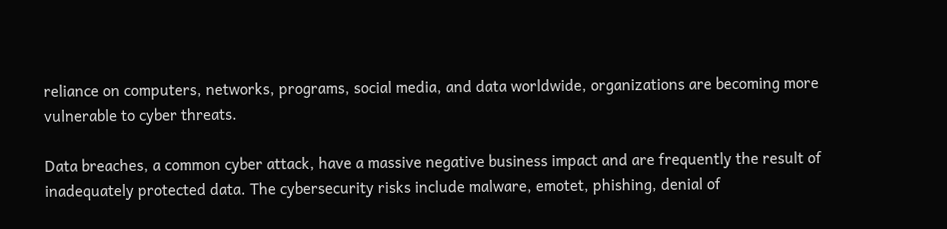reliance on computers, networks, programs, social media, and data worldwide, organizations are becoming more vulnerable to cyber threats.

Data breaches, a common cyber attack, have a massive negative business impact and are frequently the result of inadequately protected data. The cybersecurity risks include malware, emotet, phishing, denial of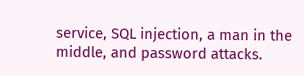service, SQL injection, a man in the middle, and password attacks.